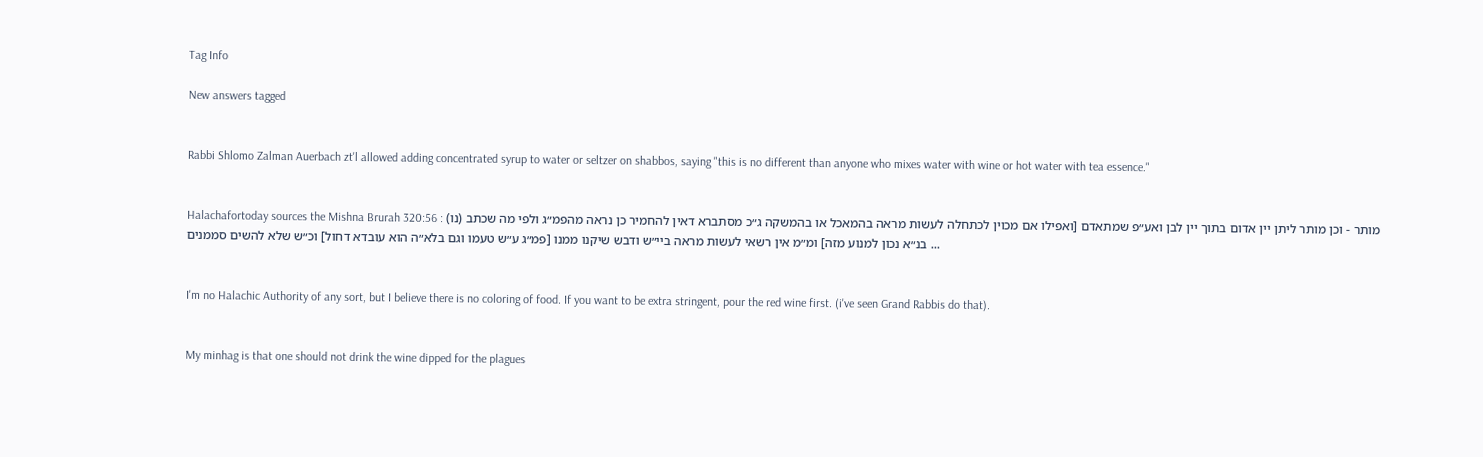Tag Info

New answers tagged


Rabbi Shlomo Zalman Auerbach zt'l allowed adding concentrated syrup to water or seltzer on shabbos, saying "this is no different than anyone who mixes water with wine or hot water with tea essence."


Halachafortoday sources the Mishna Brurah 320:56 : (נו) מותר - וכן מותר ליתן יין אדום בתוך יין לבן ואע״פ שמתאדם [ואפילו אם מכוין לכתחלה לעשות מראה בהמאכל או בהמשקה ג״כ מסתברא דאין להחמיר כן נראה מהפמ״ג ולפי מה שכתב בנ״א נכון למנוע מזה] ומ״מ אין רשאי לעשות מראה ביי״ש ודבש שיקנו ממנו [פמ״ג ע״ש טעמו וגם בלא״ה הוא עובדא דחול] וכ״ש שלא להשים סממנים ...


I'm no Halachic Authority of any sort, but I believe there is no coloring of food. If you want to be extra stringent, pour the red wine first. (i've seen Grand Rabbis do that).


My minhag is that one should not drink the wine dipped for the plagues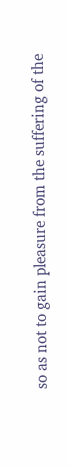so as not to gain pleasure from the suffering of the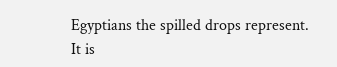Egyptians the spilled drops represent. It is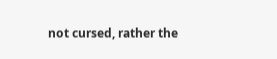not cursed, rather the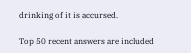drinking of it is accursed.

Top 50 recent answers are included